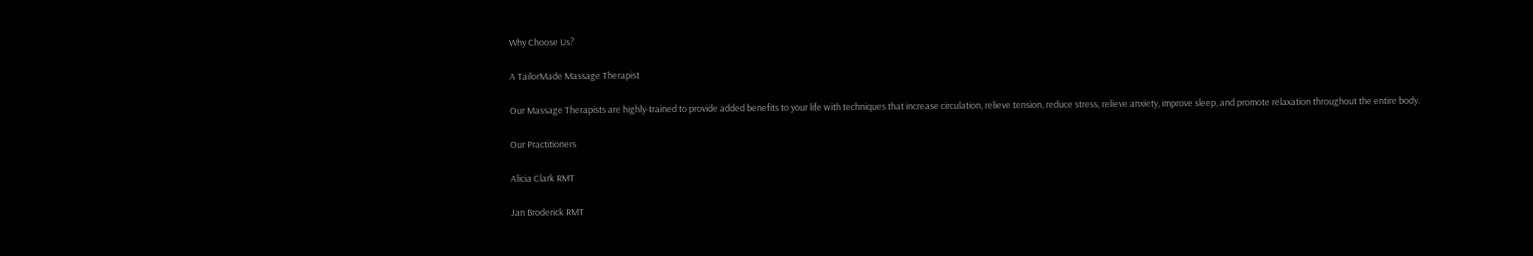Why Choose Us?

A TailorMade Massage Therapist

Our Massage Therapists are highly-trained to provide added benefits to your life with techniques that increase circulation, relieve tension, reduce stress, relieve anxiety, improve sleep, and promote relaxation throughout the entire body.

Our Practitioners

Alicia Clark RMT

Jan Broderick RMT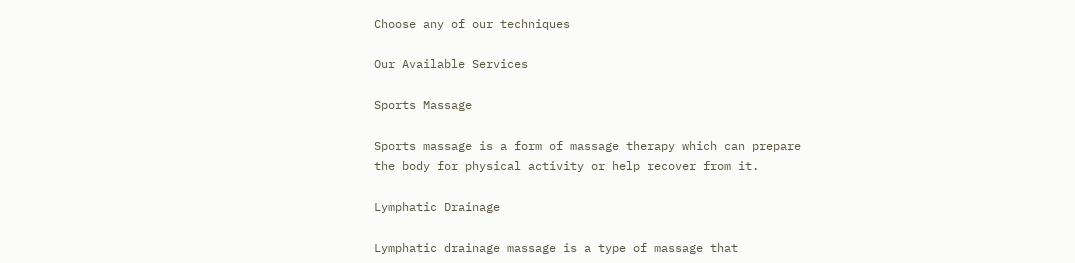Choose any of our techniques

Our Available Services

Sports Massage

Sports massage is a form of massage therapy which can prepare the body for physical activity or help recover from it.

Lymphatic Drainage

Lymphatic drainage massage is a type of massage that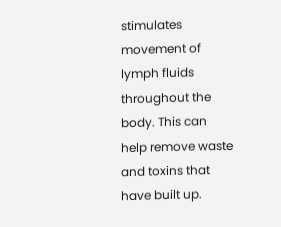stimulates movement of lymph fluids throughout the body. This can help remove waste and toxins that have built up.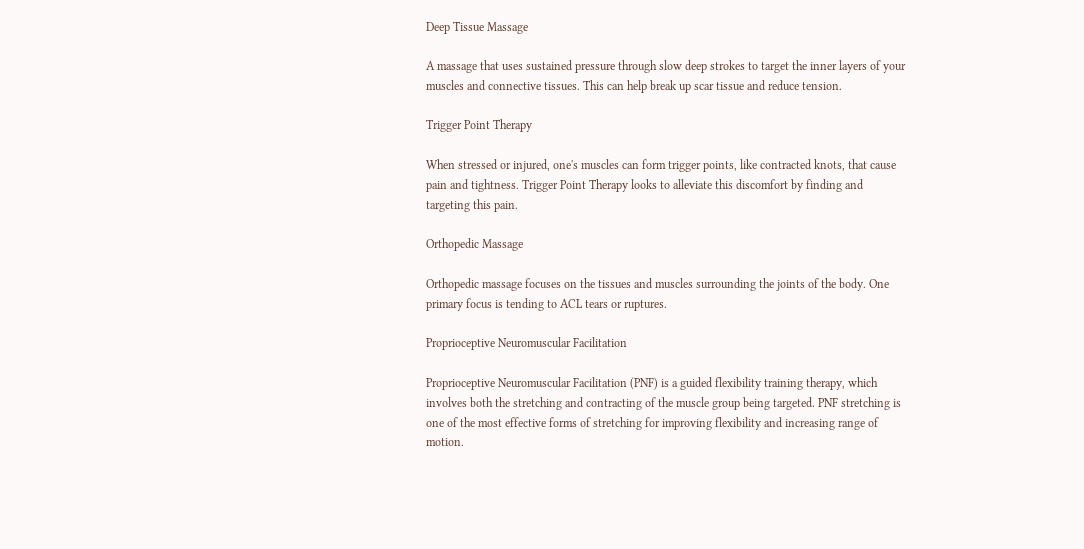Deep Tissue Massage

A massage that uses sustained pressure through slow deep strokes to target the inner layers of your muscles and connective tissues. This can help break up scar tissue and reduce tension.

Trigger Point Therapy

When stressed or injured, one's muscles can form trigger points, like contracted knots, that cause pain and tightness. Trigger Point Therapy looks to alleviate this discomfort by finding and targeting this pain.

Orthopedic Massage

Orthopedic massage focuses on the tissues and muscles surrounding the joints of the body. One primary focus is tending to ACL tears or ruptures.

Proprioceptive Neuromuscular Facilitation

Proprioceptive Neuromuscular Facilitation (PNF) is a guided flexibility training therapy, which involves both the stretching and contracting of the muscle group being targeted. PNF stretching is one of the most effective forms of stretching for improving flexibility and increasing range of motion.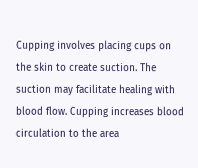Cupping involves placing cups on the skin to create suction. The suction may facilitate healing with blood flow. Cupping increases blood circulation to the area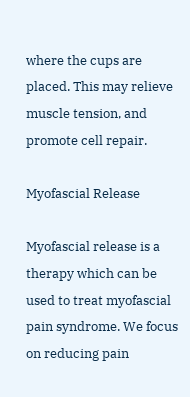where the cups are placed. This may relieve muscle tension, and promote cell repair.

Myofascial Release

Myofascial release is a therapy which can be used to treat myofascial pain syndrome. We focus on reducing pain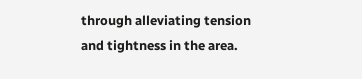through alleviating tension and tightness in the area.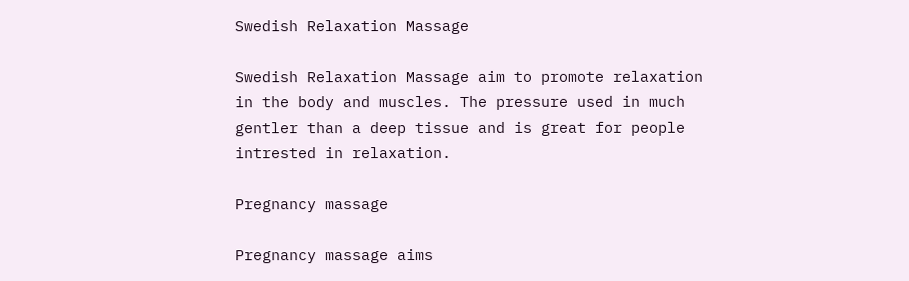Swedish Relaxation Massage

Swedish Relaxation Massage aim to promote relaxation in the body and muscles. The pressure used in much gentler than a deep tissue and is great for people intrested in relaxation.

Pregnancy massage

Pregnancy massage aims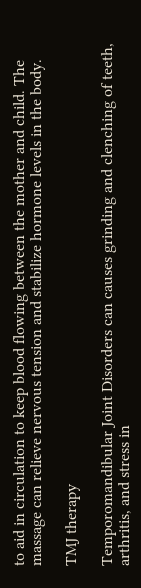to aid in circulation to keep blood flowing between the mother and child. The massage can relieve nervous tension and stabilize hormone levels in the body.

TMJ therapy

Temporomandibular Joint Disorders can causes grinding and clenching of teeth, arthritis, and stress in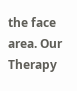the face area. Our Therapy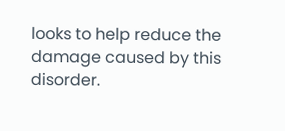looks to help reduce the damage caused by this disorder.